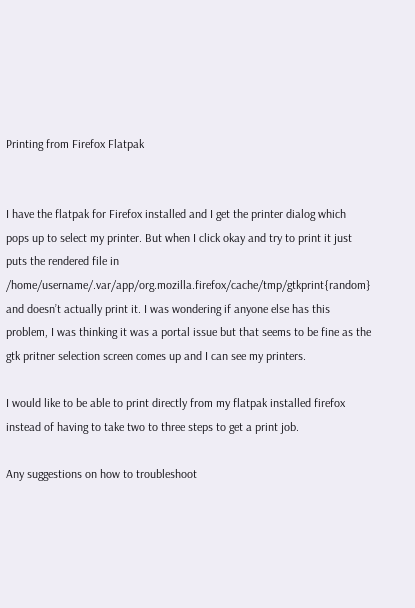Printing from Firefox Flatpak


I have the flatpak for Firefox installed and I get the printer dialog which pops up to select my printer. But when I click okay and try to print it just puts the rendered file in /home/username/.var/app/org.mozilla.firefox/cache/tmp/gtkprint{random} and doesn’t actually print it. I was wondering if anyone else has this problem, I was thinking it was a portal issue but that seems to be fine as the gtk pritner selection screen comes up and I can see my printers.

I would like to be able to print directly from my flatpak installed firefox instead of having to take two to three steps to get a print job.

Any suggestions on how to troubleshoot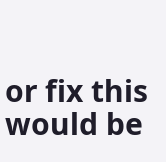or fix this would be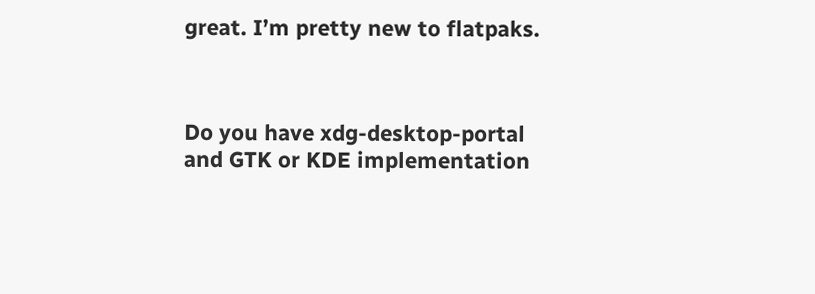great. I’m pretty new to flatpaks.



Do you have xdg-desktop-portal and GTK or KDE implementation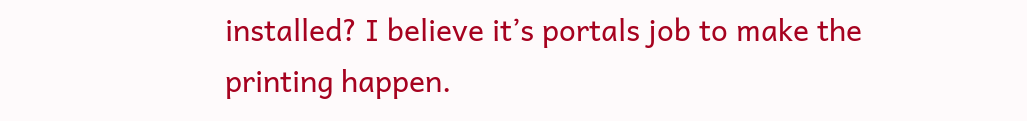installed? I believe it’s portals job to make the printing happen.